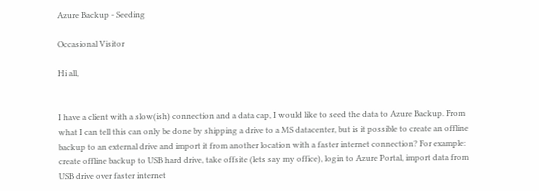Azure Backup - Seeding

Occasional Visitor

Hi all,


I have a client with a slow(ish) connection and a data cap, I would like to seed the data to Azure Backup. From what I can tell this can only be done by shipping a drive to a MS datacenter, but is it possible to create an offline backup to an external drive and import it from another location with a faster internet connection? For example: create offline backup to USB hard drive, take offsite (lets say my office), login to Azure Portal, import data from USB drive over faster internet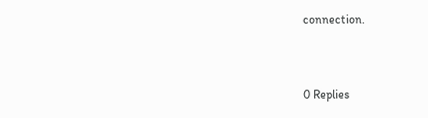connection.



0 Replies